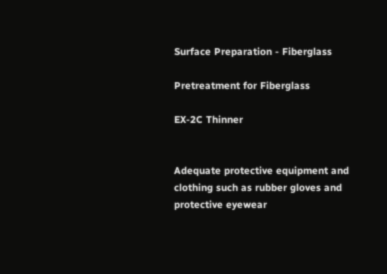Surface Preparation - Fiberglass

Pretreatment for Fiberglass

EX-2C Thinner


Adequate protective equipment and clothing such as rubber gloves and protective eyewear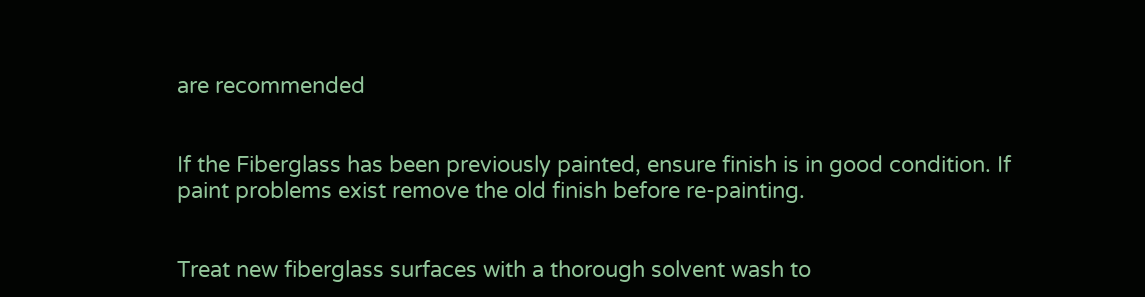are recommended


If the Fiberglass has been previously painted, ensure finish is in good condition. If paint problems exist remove the old finish before re-painting.


Treat new fiberglass surfaces with a thorough solvent wash to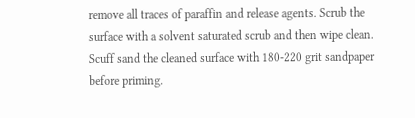remove all traces of paraffin and release agents. Scrub the surface with a solvent saturated scrub and then wipe clean. Scuff sand the cleaned surface with 180-220 grit sandpaper before priming.